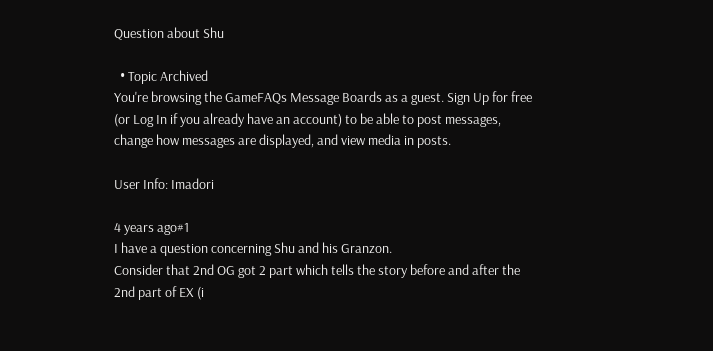Question about Shu

  • Topic Archived
You're browsing the GameFAQs Message Boards as a guest. Sign Up for free (or Log In if you already have an account) to be able to post messages, change how messages are displayed, and view media in posts.

User Info: Imadori

4 years ago#1
I have a question concerning Shu and his Granzon.
Consider that 2nd OG got 2 part which tells the story before and after the 2nd part of EX (i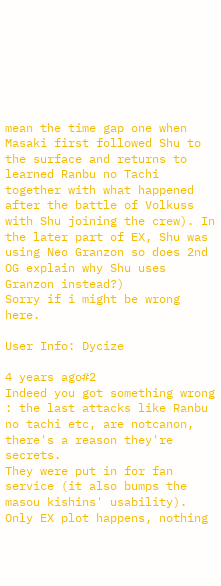mean the time gap one when Masaki first followed Shu to the surface and returns to learned Ranbu no Tachi together with what happened after the battle of Volkuss with Shu joining the crew). In the later part of EX, Shu was using Neo Granzon so does 2nd OG explain why Shu uses Granzon instead?)
Sorry if i might be wrong here.

User Info: Dycize

4 years ago#2
Indeed you got something wrong : the last attacks like Ranbu no tachi etc, are notcanon, there's a reason they're secrets.
They were put in for fan service (it also bumps the masou kishins' usability).
Only EX plot happens, nothing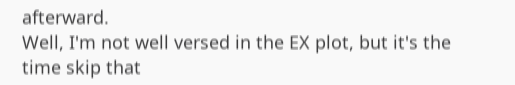afterward.
Well, I'm not well versed in the EX plot, but it's the time skip that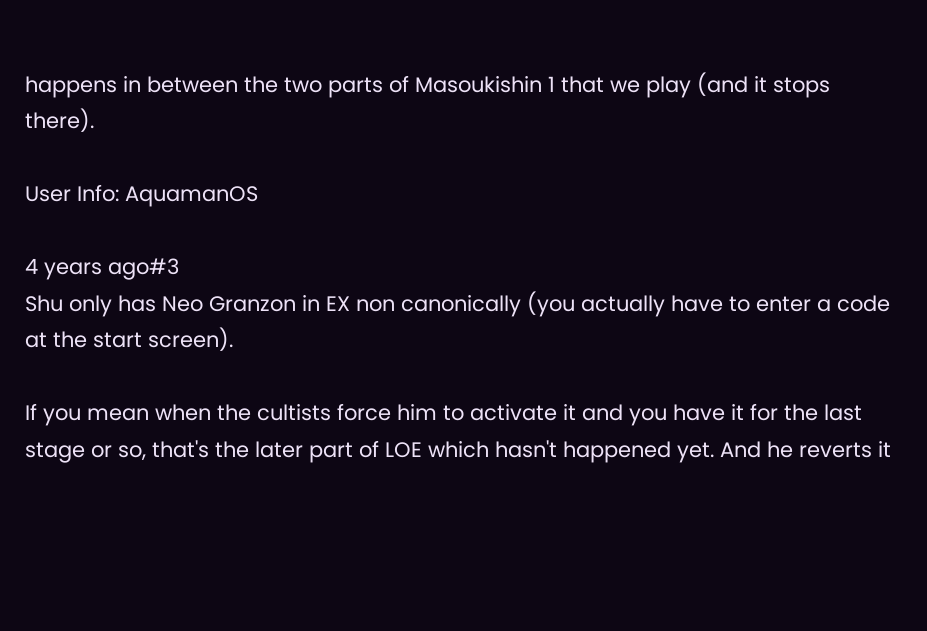happens in between the two parts of Masoukishin 1 that we play (and it stops there).

User Info: AquamanOS

4 years ago#3
Shu only has Neo Granzon in EX non canonically (you actually have to enter a code at the start screen).

If you mean when the cultists force him to activate it and you have it for the last stage or so, that's the later part of LOE which hasn't happened yet. And he reverts it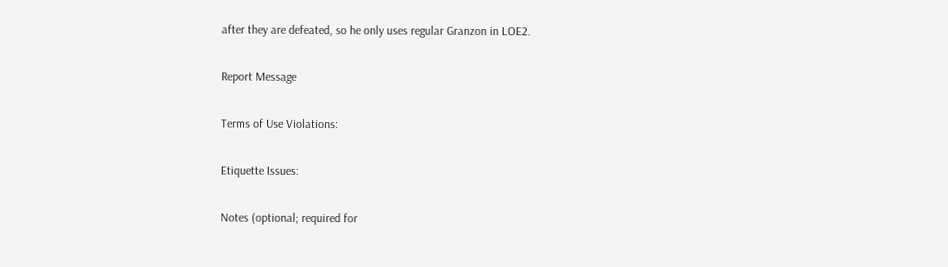after they are defeated, so he only uses regular Granzon in LOE2.

Report Message

Terms of Use Violations:

Etiquette Issues:

Notes (optional; required for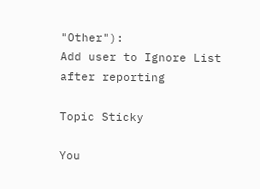"Other"):
Add user to Ignore List after reporting

Topic Sticky

You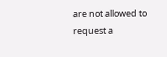are not allowed to request a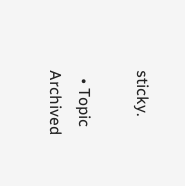sticky.

  • Topic Archived